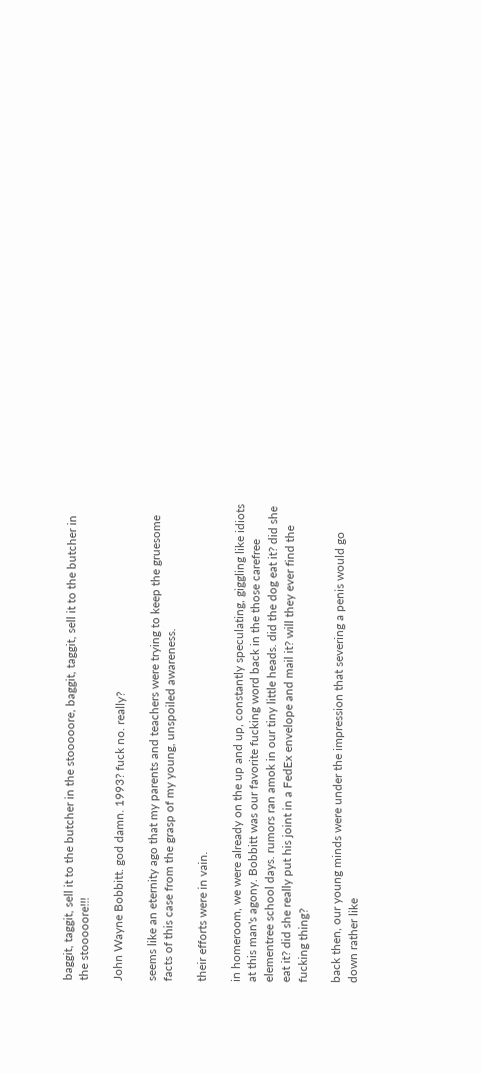baggit, taggit, sell it to the butcher in the stooooore, baggit, taggit, sell it to the butcher in the stooooore!!!

John Wayne Bobbitt. god damn. 1993? fuck no. really?

seems like an eternity ago that my parents and teachers were trying to keep the gruesome facts of this case from the grasp of my young, unspoiled awareness.

their efforts were in vain.

in homeroom, we were already on the up and up, constantly speculating, giggling like idiots at this man's agony. Bobbitt was our favorite fucking word back in the those carefree elementree school days. rumors ran amok in our tiny little heads. did the dog eat it? did she eat it? did she really put his joint in a FedEx envelope and mail it? will they ever find the fucking thing?

back then, our young minds were under the impression that severing a penis would go down rather like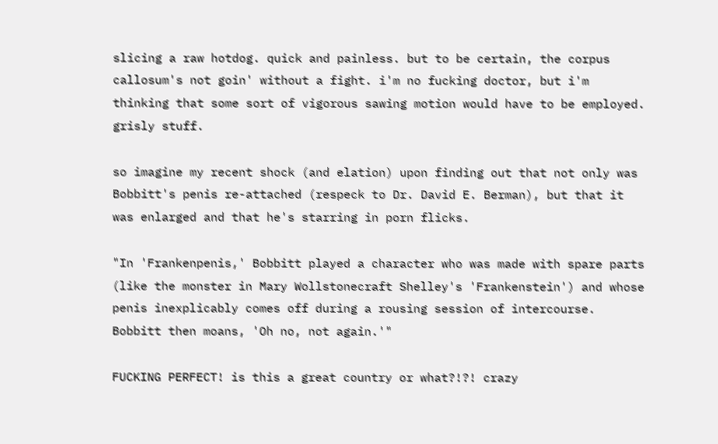slicing a raw hotdog. quick and painless. but to be certain, the corpus callosum's not goin' without a fight. i'm no fucking doctor, but i'm thinking that some sort of vigorous sawing motion would have to be employed. grisly stuff.

so imagine my recent shock (and elation) upon finding out that not only was Bobbitt's penis re-attached (respeck to Dr. David E. Berman), but that it was enlarged and that he's starring in porn flicks.

"In 'Frankenpenis,' Bobbitt played a character who was made with spare parts (like the monster in Mary Wollstonecraft Shelley's 'Frankenstein') and whose penis inexplicably comes off during a rousing session of intercourse. Bobbitt then moans, 'Oh no, not again.'"

FUCKING PERFECT! is this a great country or what?!?! crazy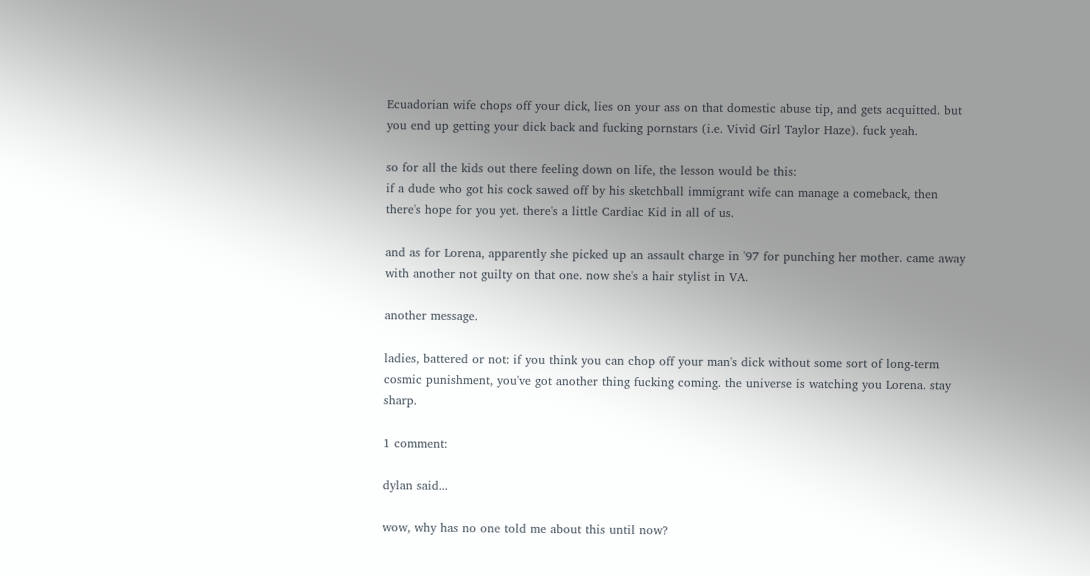Ecuadorian wife chops off your dick, lies on your ass on that domestic abuse tip, and gets acquitted. but you end up getting your dick back and fucking pornstars (i.e. Vivid Girl Taylor Haze). fuck yeah.

so for all the kids out there feeling down on life, the lesson would be this:
if a dude who got his cock sawed off by his sketchball immigrant wife can manage a comeback, then there's hope for you yet. there's a little Cardiac Kid in all of us.

and as for Lorena, apparently she picked up an assault charge in '97 for punching her mother. came away with another not guilty on that one. now she's a hair stylist in VA.

another message.

ladies, battered or not: if you think you can chop off your man's dick without some sort of long-term cosmic punishment, you've got another thing fucking coming. the universe is watching you Lorena. stay sharp.

1 comment:

dylan said...

wow, why has no one told me about this until now?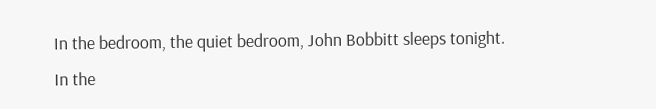In the bedroom, the quiet bedroom, John Bobbitt sleeps tonight.
In the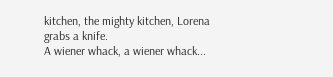kitchen, the mighty kitchen, Lorena grabs a knife.
A wiener whack, a wiener whack...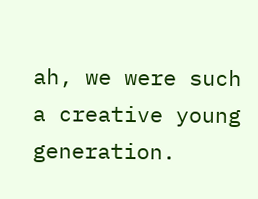ah, we were such a creative young generation.